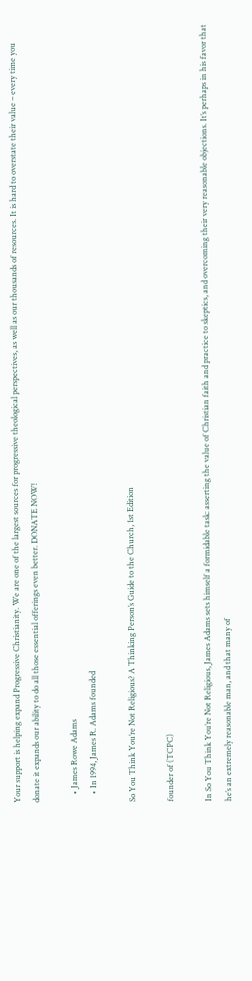Your support is helping expand Progressive Christianity. We are one of the largest sources for progressive theological perspectives, as well as our thousands of resources. It is hard to overstate their value – every time you donate it expands our ability to do all those essential offerings even better. DONATE NOW!

    • James Rowe Adams
    • In 1994, James R. Adams founded

So You Think You’re Not Religious? A Thinking Person’s Guide to the Church, 1st Edition

founder of (TCPC)

In So You Think You’re Not Religious, James Adams sets himself a formidable task: asserting the value of Christian faith and practice to skeptics, and overcoming their very reasonable objections. It’s perhaps in his favor that he’s an extremely reasonable man, and that many of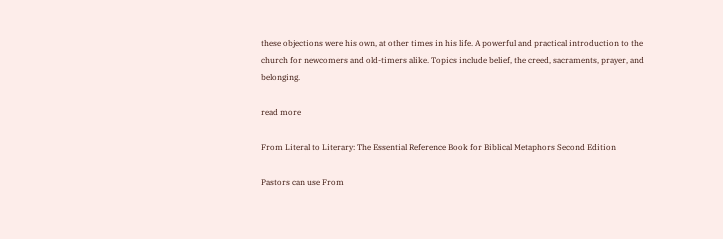these objections were his own, at other times in his life. A powerful and practical introduction to the church for newcomers and old-timers alike. Topics include belief, the creed, sacraments, prayer, and belonging.

read more

From Literal to Literary: The Essential Reference Book for Biblical Metaphors Second Edition

Pastors can use From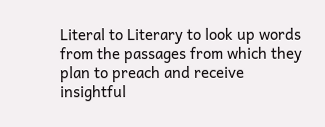Literal to Literary to look up words from the passages from which they plan to preach and receive insightful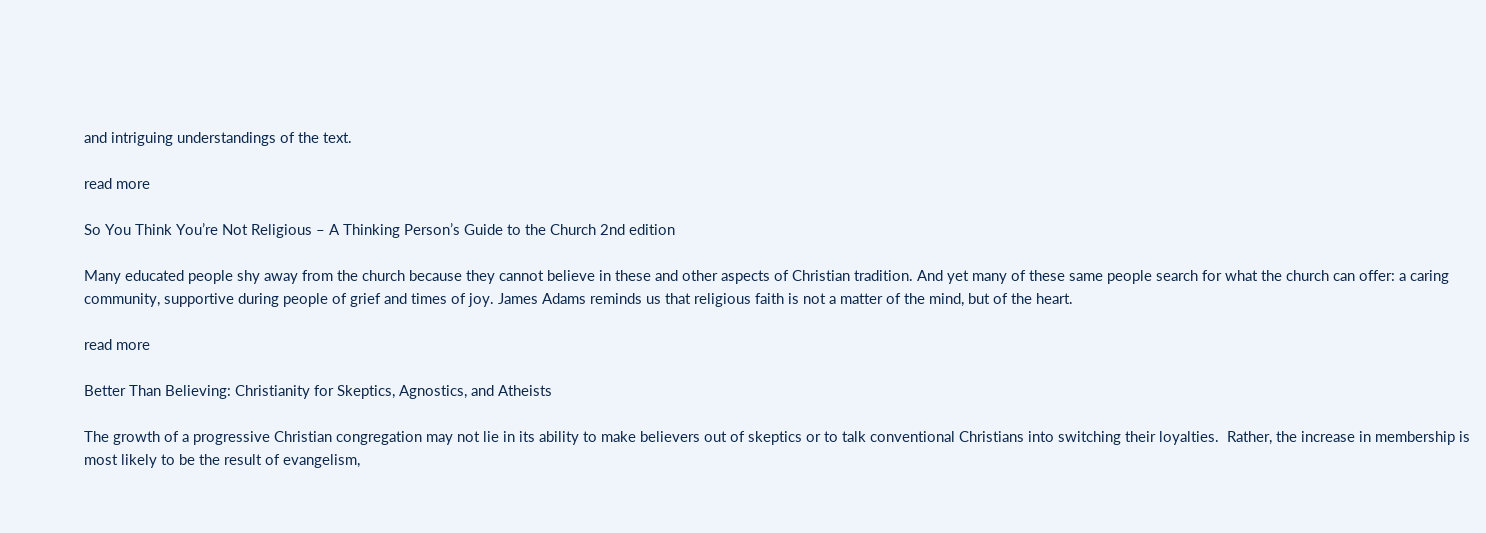and intriguing understandings of the text.

read more

So You Think You’re Not Religious – A Thinking Person’s Guide to the Church 2nd edition

Many educated people shy away from the church because they cannot believe in these and other aspects of Christian tradition. And yet many of these same people search for what the church can offer: a caring community, supportive during people of grief and times of joy. James Adams reminds us that religious faith is not a matter of the mind, but of the heart.

read more

Better Than Believing: Christianity for Skeptics, Agnostics, and Atheists

The growth of a progressive Christian congregation may not lie in its ability to make believers out of skeptics or to talk conventional Christians into switching their loyalties.  Rather, the increase in membership is most likely to be the result of evangelism,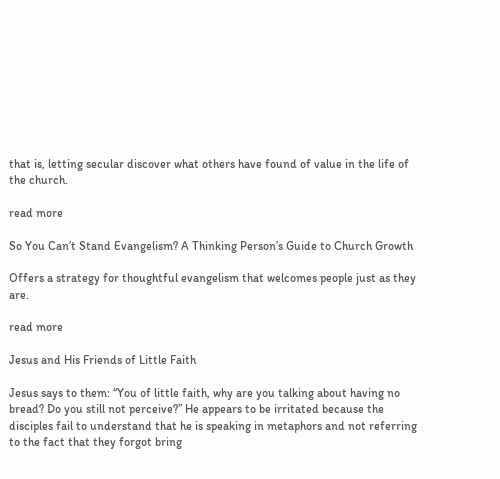that is, letting secular discover what others have found of value in the life of the church.

read more

So You Can’t Stand Evangelism? A Thinking Person’s Guide to Church Growth

Offers a strategy for thoughtful evangelism that welcomes people just as they are.

read more

Jesus and His Friends of Little Faith

Jesus says to them: “You of little faith, why are you talking about having no bread? Do you still not perceive?” He appears to be irritated because the disciples fail to understand that he is speaking in metaphors and not referring to the fact that they forgot bring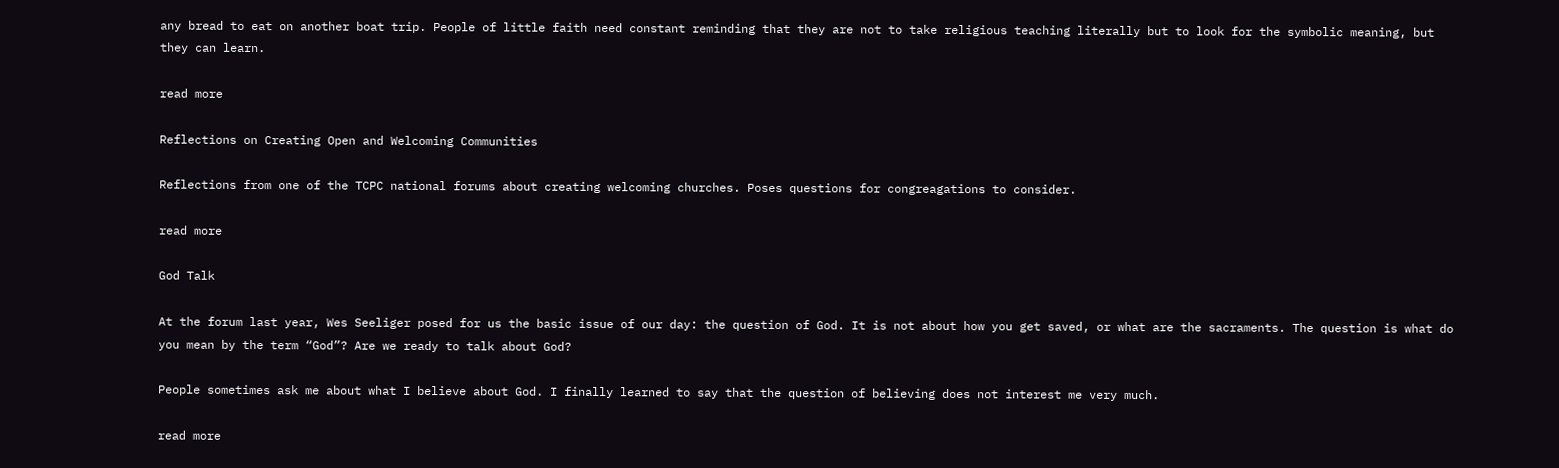any bread to eat on another boat trip. People of little faith need constant reminding that they are not to take religious teaching literally but to look for the symbolic meaning, but they can learn.

read more

Reflections on Creating Open and Welcoming Communities

Reflections from one of the TCPC national forums about creating welcoming churches. Poses questions for congreagations to consider.

read more

God Talk

At the forum last year, Wes Seeliger posed for us the basic issue of our day: the question of God. It is not about how you get saved, or what are the sacraments. The question is what do you mean by the term “God”? Are we ready to talk about God?

People sometimes ask me about what I believe about God. I finally learned to say that the question of believing does not interest me very much.

read more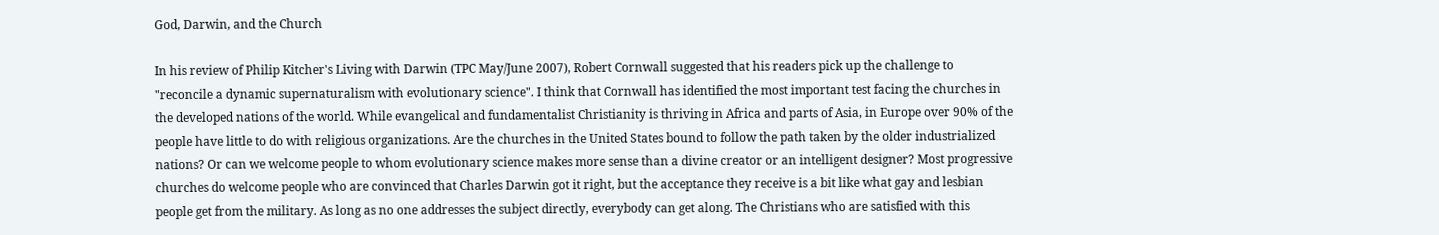God, Darwin, and the Church

In his review of Philip Kitcher's Living with Darwin (TPC May/June 2007), Robert Cornwall suggested that his readers pick up the challenge to "reconcile a dynamic supernaturalism with evolutionary science". I think that Cornwall has identified the most important test facing the churches in the developed nations of the world. While evangelical and fundamentalist Christianity is thriving in Africa and parts of Asia, in Europe over 90% of the people have little to do with religious organizations. Are the churches in the United States bound to follow the path taken by the older industrialized nations? Or can we welcome people to whom evolutionary science makes more sense than a divine creator or an intelligent designer? Most progressive churches do welcome people who are convinced that Charles Darwin got it right, but the acceptance they receive is a bit like what gay and lesbian people get from the military. As long as no one addresses the subject directly, everybody can get along. The Christians who are satisfied with this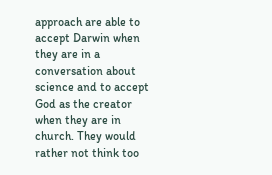approach are able to accept Darwin when they are in a conversation about science and to accept God as the creator when they are in church. They would rather not think too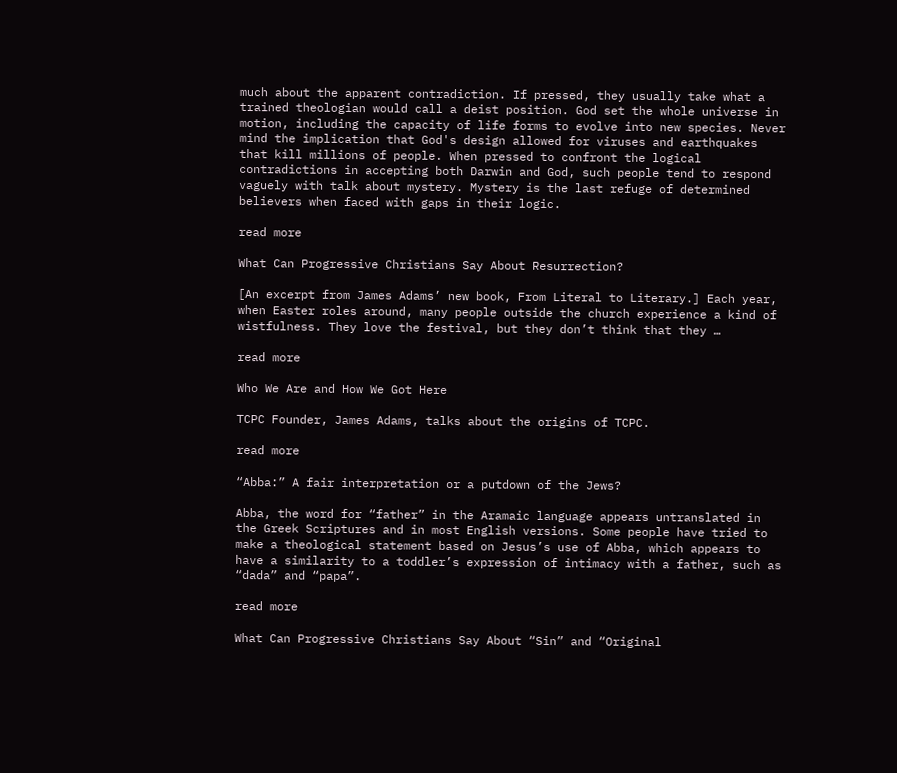much about the apparent contradiction. If pressed, they usually take what a trained theologian would call a deist position. God set the whole universe in motion, including the capacity of life forms to evolve into new species. Never mind the implication that God's design allowed for viruses and earthquakes that kill millions of people. When pressed to confront the logical contradictions in accepting both Darwin and God, such people tend to respond vaguely with talk about mystery. Mystery is the last refuge of determined believers when faced with gaps in their logic.

read more

What Can Progressive Christians Say About Resurrection?

[An excerpt from James Adams’ new book, From Literal to Literary.] Each year, when Easter roles around, many people outside the church experience a kind of wistfulness. They love the festival, but they don’t think that they …

read more

Who We Are and How We Got Here

TCPC Founder, James Adams, talks about the origins of TCPC.

read more

“Abba:” A fair interpretation or a putdown of the Jews?

Abba, the word for “father” in the Aramaic language appears untranslated in the Greek Scriptures and in most English versions. Some people have tried to make a theological statement based on Jesus’s use of Abba, which appears to have a similarity to a toddler’s expression of intimacy with a father, such as “dada” and “papa”.

read more

What Can Progressive Christians Say About “Sin” and “Original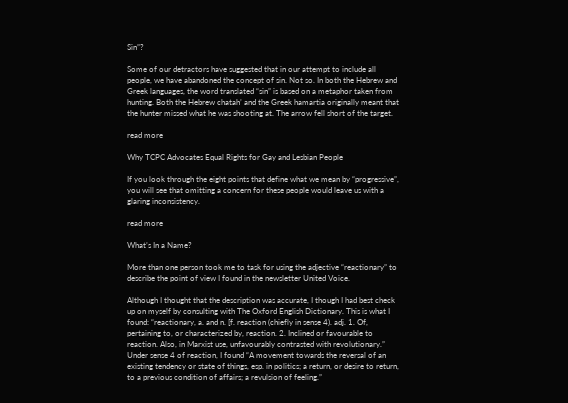Sin”?

Some of our detractors have suggested that in our attempt to include all people, we have abandoned the concept of sin. Not so. In both the Hebrew and Greek languages, the word translated “sin” is based on a metaphor taken from hunting. Both the Hebrew chatah’ and the Greek hamartia originally meant that the hunter missed what he was shooting at. The arrow fell short of the target.

read more

Why TCPC Advocates Equal Rights for Gay and Lesbian People

If you look through the eight points that define what we mean by “progressive”, you will see that omitting a concern for these people would leave us with a glaring inconsistency.

read more

What’s In a Name?

More than one person took me to task for using the adjective “reactionary” to describe the point of view I found in the newsletter United Voice.

Although I thought that the description was accurate, I though I had best check up on myself by consulting with The Oxford English Dictionary. This is what I found: “reactionary, a. and n. [f. reaction (chiefly in sense 4). adj. 1. Of, pertaining to, or characterized by, reaction. 2. Inclined or favourable to reaction. Also, in Marxist use, unfavourably contrasted with revolutionary.” Under sense 4 of reaction, I found “A movement towards the reversal of an existing tendency or state of things, esp. in politics; a return, or desire to return, to a previous condition of affairs; a revulsion of feeling.”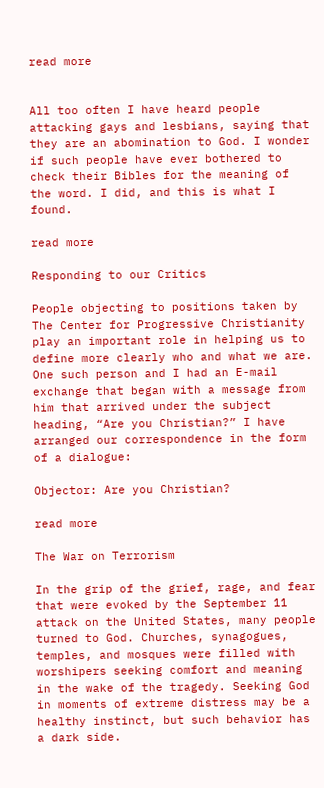read more


All too often I have heard people attacking gays and lesbians, saying that they are an abomination to God. I wonder if such people have ever bothered to check their Bibles for the meaning of the word. I did, and this is what I found.

read more

Responding to our Critics

People objecting to positions taken by The Center for Progressive Christianity play an important role in helping us to define more clearly who and what we are. One such person and I had an E-mail exchange that began with a message from him that arrived under the subject heading, “Are you Christian?” I have arranged our correspondence in the form of a dialogue:

Objector: Are you Christian?

read more

The War on Terrorism

In the grip of the grief, rage, and fear that were evoked by the September 11 attack on the United States, many people turned to God. Churches, synagogues, temples, and mosques were filled with worshipers seeking comfort and meaning in the wake of the tragedy. Seeking God in moments of extreme distress may be a healthy instinct, but such behavior has a dark side.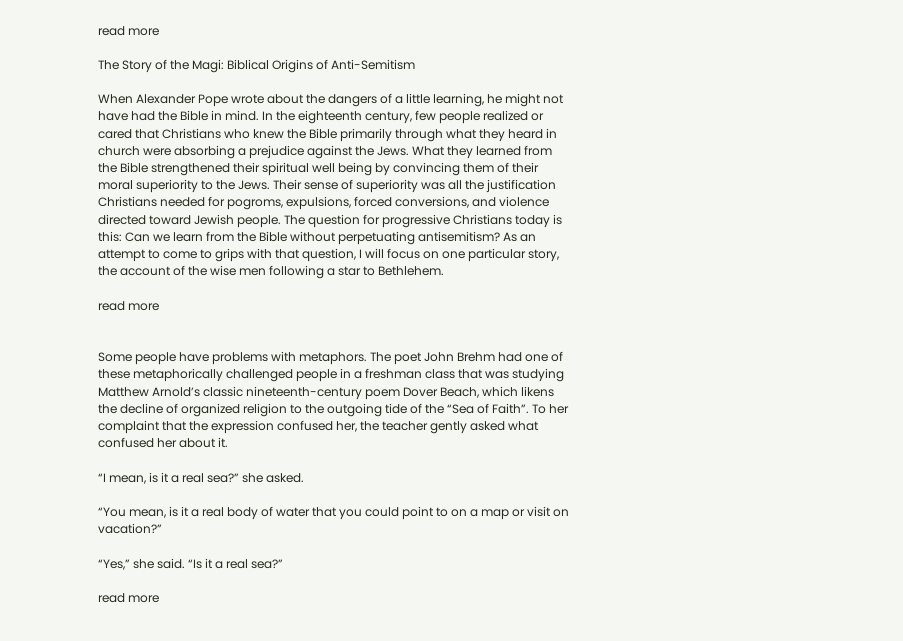read more

The Story of the Magi: Biblical Origins of Anti-Semitism

When Alexander Pope wrote about the dangers of a little learning, he might not have had the Bible in mind. In the eighteenth century, few people realized or cared that Christians who knew the Bible primarily through what they heard in church were absorbing a prejudice against the Jews. What they learned from the Bible strengthened their spiritual well being by convincing them of their moral superiority to the Jews. Their sense of superiority was all the justification Christians needed for pogroms, expulsions, forced conversions, and violence directed toward Jewish people. The question for progressive Christians today is this: Can we learn from the Bible without perpetuating antisemitism? As an attempt to come to grips with that question, I will focus on one particular story, the account of the wise men following a star to Bethlehem.

read more


Some people have problems with metaphors. The poet John Brehm had one of these metaphorically challenged people in a freshman class that was studying Matthew Arnold’s classic nineteenth-century poem Dover Beach, which likens the decline of organized religion to the outgoing tide of the “Sea of Faith”. To her complaint that the expression confused her, the teacher gently asked what confused her about it.

“I mean, is it a real sea?” she asked.

“You mean, is it a real body of water that you could point to on a map or visit on vacation?”

“Yes,” she said. “Is it a real sea?”

read more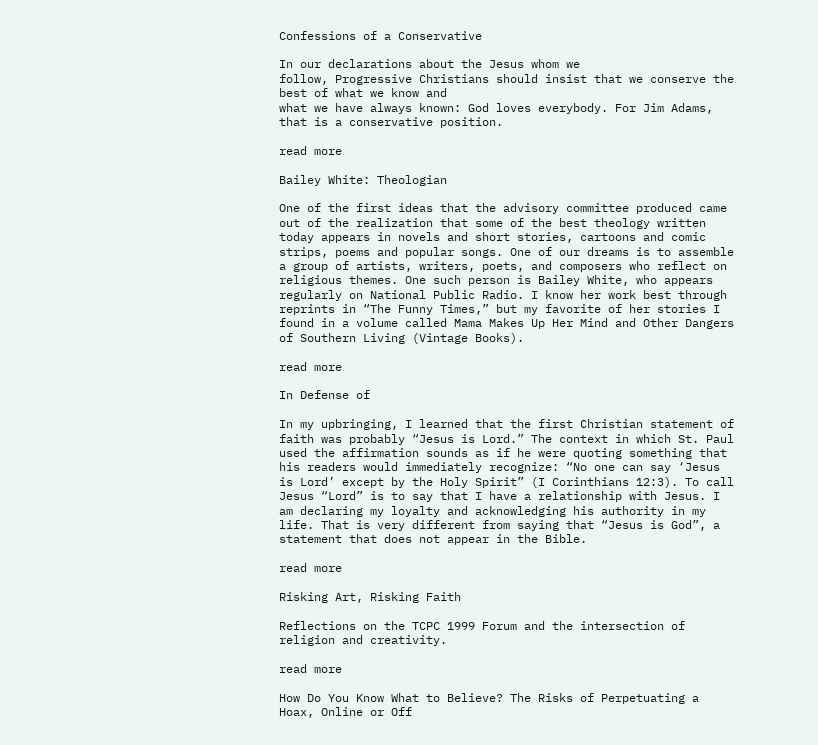Confessions of a Conservative

In our declarations about the Jesus whom we
follow, Progressive Christians should insist that we conserve the best of what we know and
what we have always known: God loves everybody. For Jim Adams, that is a conservative position.

read more

Bailey White: Theologian

One of the first ideas that the advisory committee produced came out of the realization that some of the best theology written today appears in novels and short stories, cartoons and comic strips, poems and popular songs. One of our dreams is to assemble a group of artists, writers, poets, and composers who reflect on religious themes. One such person is Bailey White, who appears regularly on National Public Radio. I know her work best through reprints in “The Funny Times,” but my favorite of her stories I found in a volume called Mama Makes Up Her Mind and Other Dangers of Southern Living (Vintage Books).

read more

In Defense of

In my upbringing, I learned that the first Christian statement of faith was probably “Jesus is Lord.” The context in which St. Paul used the affirmation sounds as if he were quoting something that his readers would immediately recognize: “No one can say ‘Jesus is Lord’ except by the Holy Spirit” (I Corinthians 12:3). To call Jesus “Lord” is to say that I have a relationship with Jesus. I am declaring my loyalty and acknowledging his authority in my life. That is very different from saying that “Jesus is God”, a statement that does not appear in the Bible.

read more

Risking Art, Risking Faith

Reflections on the TCPC 1999 Forum and the intersection of religion and creativity.

read more

How Do You Know What to Believe? The Risks of Perpetuating a Hoax, Online or Off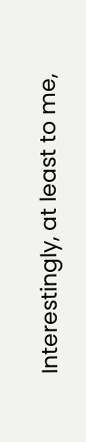Interestingly, at least to me,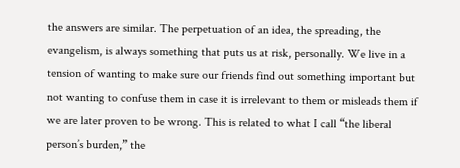the answers are similar. The perpetuation of an idea, the spreading, the evangelism, is always something that puts us at risk, personally. We live in a tension of wanting to make sure our friends find out something important but not wanting to confuse them in case it is irrelevant to them or misleads them if we are later proven to be wrong. This is related to what I call “the liberal person’s burden,” the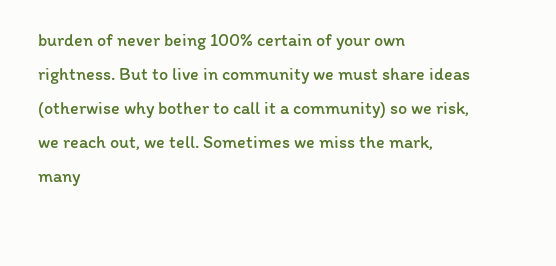burden of never being 100% certain of your own rightness. But to live in community we must share ideas (otherwise why bother to call it a community) so we risk, we reach out, we tell. Sometimes we miss the mark, many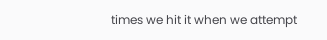times we hit it when we attempt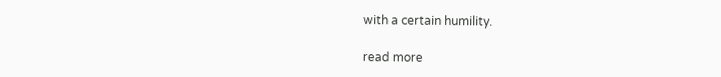with a certain humility.

read more